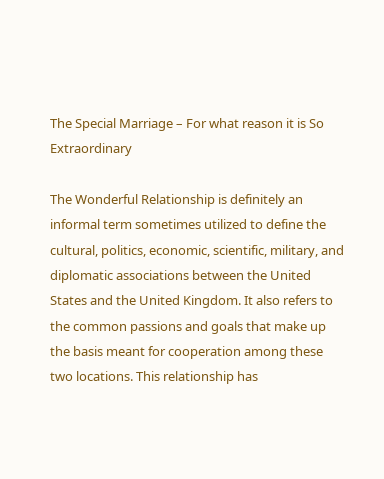The Special Marriage – For what reason it is So Extraordinary

The Wonderful Relationship is definitely an informal term sometimes utilized to define the cultural, politics, economic, scientific, military, and diplomatic associations between the United States and the United Kingdom. It also refers to the common passions and goals that make up the basis meant for cooperation among these two locations. This relationship has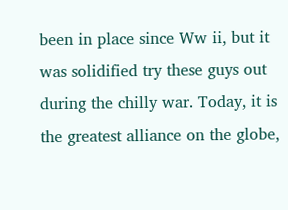been in place since Ww ii, but it was solidified try these guys out during the chilly war. Today, it is the greatest alliance on the globe,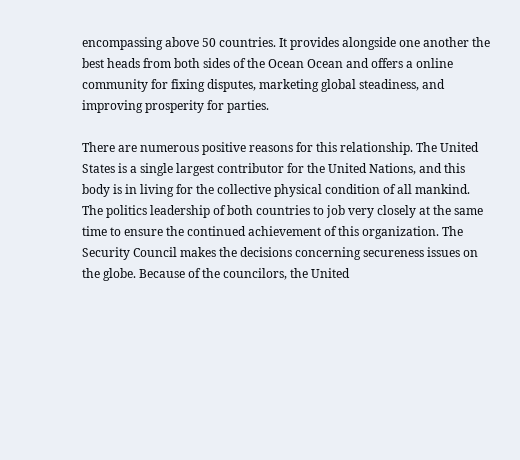encompassing above 50 countries. It provides alongside one another the best heads from both sides of the Ocean Ocean and offers a online community for fixing disputes, marketing global steadiness, and improving prosperity for parties.

There are numerous positive reasons for this relationship. The United States is a single largest contributor for the United Nations, and this body is in living for the collective physical condition of all mankind. The politics leadership of both countries to job very closely at the same time to ensure the continued achievement of this organization. The Security Council makes the decisions concerning secureness issues on the globe. Because of the councilors, the United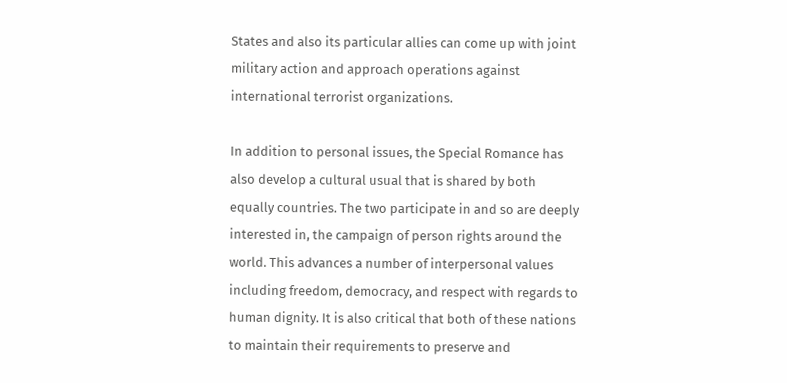States and also its particular allies can come up with joint military action and approach operations against international terrorist organizations.

In addition to personal issues, the Special Romance has also develop a cultural usual that is shared by both equally countries. The two participate in and so are deeply interested in, the campaign of person rights around the world. This advances a number of interpersonal values including freedom, democracy, and respect with regards to human dignity. It is also critical that both of these nations to maintain their requirements to preserve and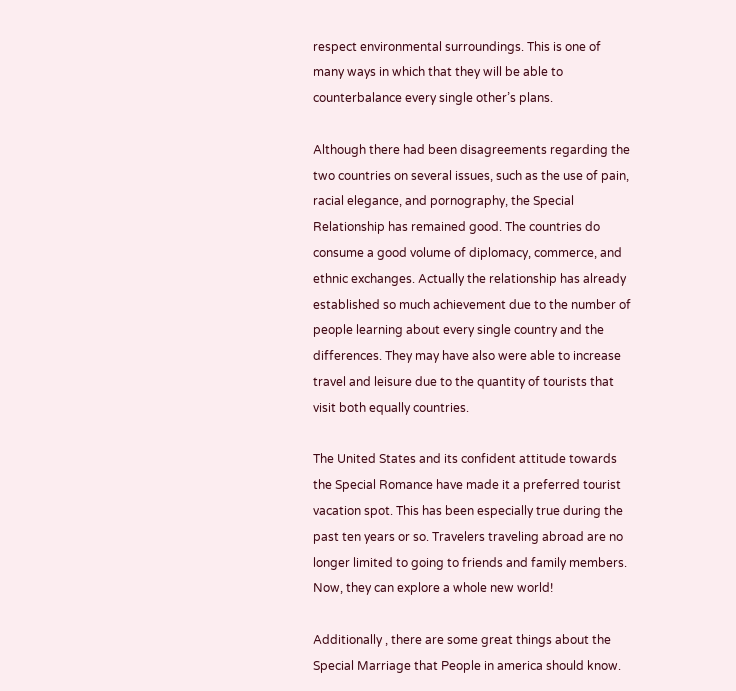respect environmental surroundings. This is one of many ways in which that they will be able to counterbalance every single other’s plans.

Although there had been disagreements regarding the two countries on several issues, such as the use of pain, racial elegance, and pornography, the Special Relationship has remained good. The countries do consume a good volume of diplomacy, commerce, and ethnic exchanges. Actually the relationship has already established so much achievement due to the number of people learning about every single country and the differences. They may have also were able to increase travel and leisure due to the quantity of tourists that visit both equally countries.

The United States and its confident attitude towards the Special Romance have made it a preferred tourist vacation spot. This has been especially true during the past ten years or so. Travelers traveling abroad are no longer limited to going to friends and family members. Now, they can explore a whole new world!

Additionally , there are some great things about the Special Marriage that People in america should know.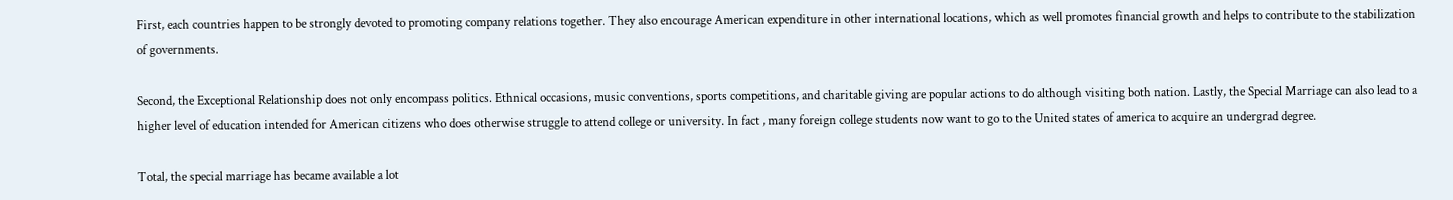First, each countries happen to be strongly devoted to promoting company relations together. They also encourage American expenditure in other international locations, which as well promotes financial growth and helps to contribute to the stabilization of governments.

Second, the Exceptional Relationship does not only encompass politics. Ethnical occasions, music conventions, sports competitions, and charitable giving are popular actions to do although visiting both nation. Lastly, the Special Marriage can also lead to a higher level of education intended for American citizens who does otherwise struggle to attend college or university. In fact , many foreign college students now want to go to the United states of america to acquire an undergrad degree.

Total, the special marriage has became available a lot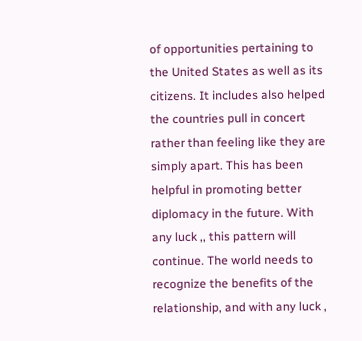of opportunities pertaining to the United States as well as its citizens. It includes also helped the countries pull in concert rather than feeling like they are simply apart. This has been helpful in promoting better diplomacy in the future. With any luck ,, this pattern will continue. The world needs to recognize the benefits of the relationship, and with any luck ,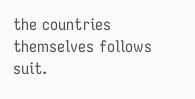the countries themselves follows suit.